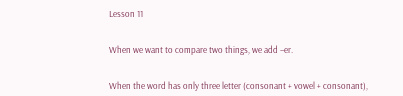Lesson 11


When we want to compare two things, we add –er.


When the word has only three letter (consonant + vowel + consonant),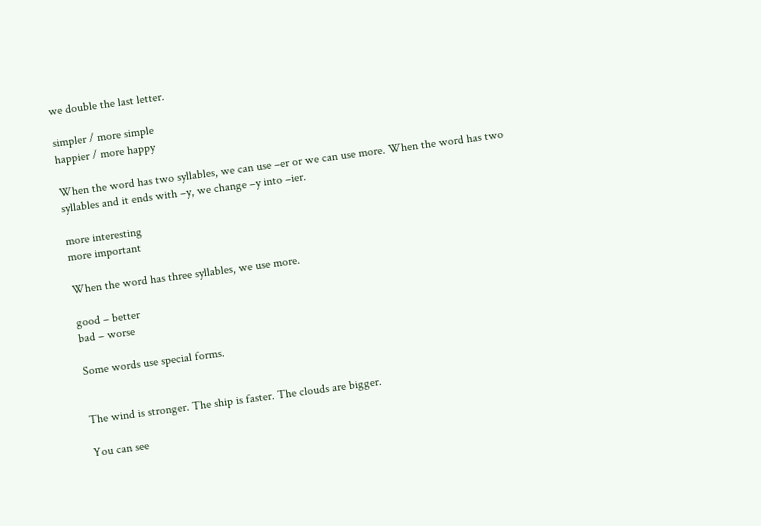we double the last letter.

simpler / more simple
happier / more happy

When the word has two syllables, we can use –er or we can use more. When the word has two syllables and it ends with –y, we change –y into –ier.

more interesting
more important

When the word has three syllables, we use more.

good – better
bad – worse

Some words use special forms.


The wind is stronger. The ship is faster. The clouds are bigger.

You can see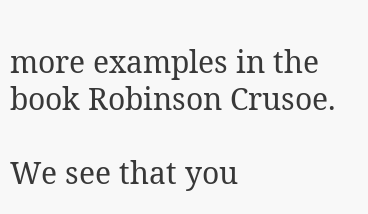more examples in the book Robinson Crusoe.

We see that you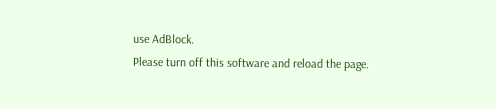use AdBlock.
Please turn off this software and reload the page.